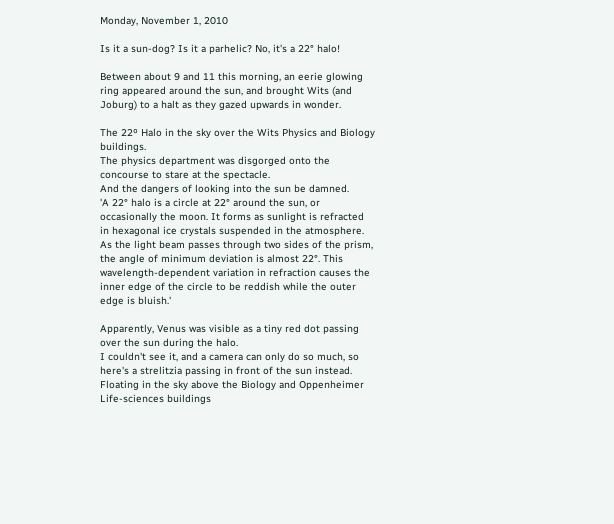Monday, November 1, 2010

Is it a sun-dog? Is it a parhelic? No, it's a 22° halo!

Between about 9 and 11 this morning, an eerie glowing ring appeared around the sun, and brought Wits (and Joburg) to a halt as they gazed upwards in wonder.

The 22º Halo in the sky over the Wits Physics and Biology buildings.
The physics department was disgorged onto the concourse to stare at the spectacle.
And the dangers of looking into the sun be damned.
'A 22° halo is a circle at 22° around the sun, or occasionally the moon. It forms as sunlight is refracted in hexagonal ice crystals suspended in the atmosphere. As the light beam passes through two sides of the prism, the angle of minimum deviation is almost 22°. This wavelength-dependent variation in refraction causes the inner edge of the circle to be reddish while the outer edge is bluish.'

Apparently, Venus was visible as a tiny red dot passing over the sun during the halo.
I couldn't see it, and a camera can only do so much, so here's a strelitzia passing in front of the sun instead.
Floating in the sky above the Biology and Oppenheimer Life-sciences buildings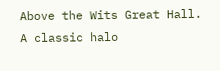Above the Wits Great Hall.
A classic halo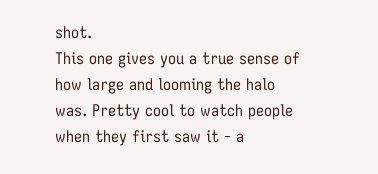shot.
This one gives you a true sense of how large and looming the halo was. Pretty cool to watch people when they first saw it - a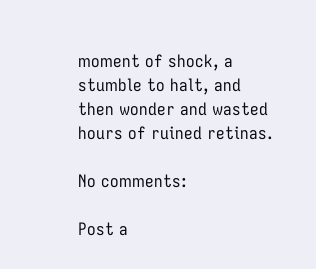moment of shock, a stumble to halt, and then wonder and wasted hours of ruined retinas.

No comments:

Post a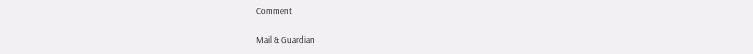Comment

Mail & Guardian